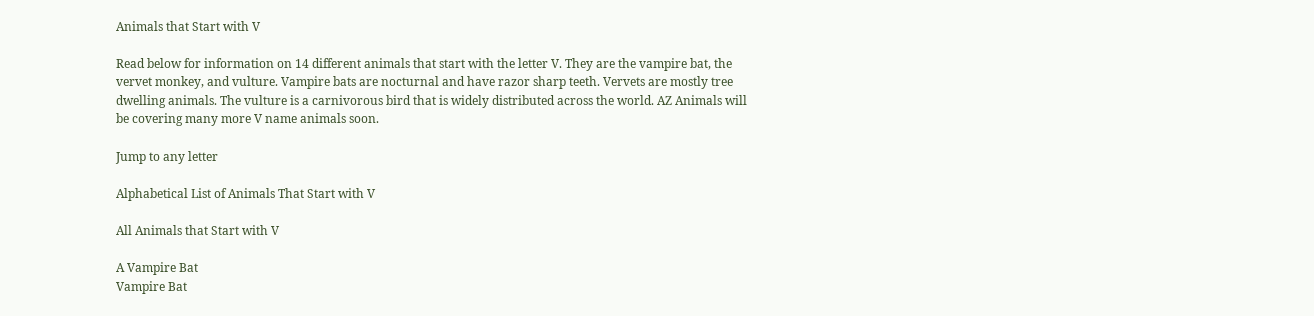Animals that Start with V

Read below for information on 14 different animals that start with the letter V. They are the vampire bat, the vervet monkey, and vulture. Vampire bats are nocturnal and have razor sharp teeth. Vervets are mostly tree dwelling animals. The vulture is a carnivorous bird that is widely distributed across the world. AZ Animals will be covering many more V name animals soon.

Jump to any letter

Alphabetical List of Animals That Start with V

All Animals that Start with V

A Vampire Bat
Vampire Bat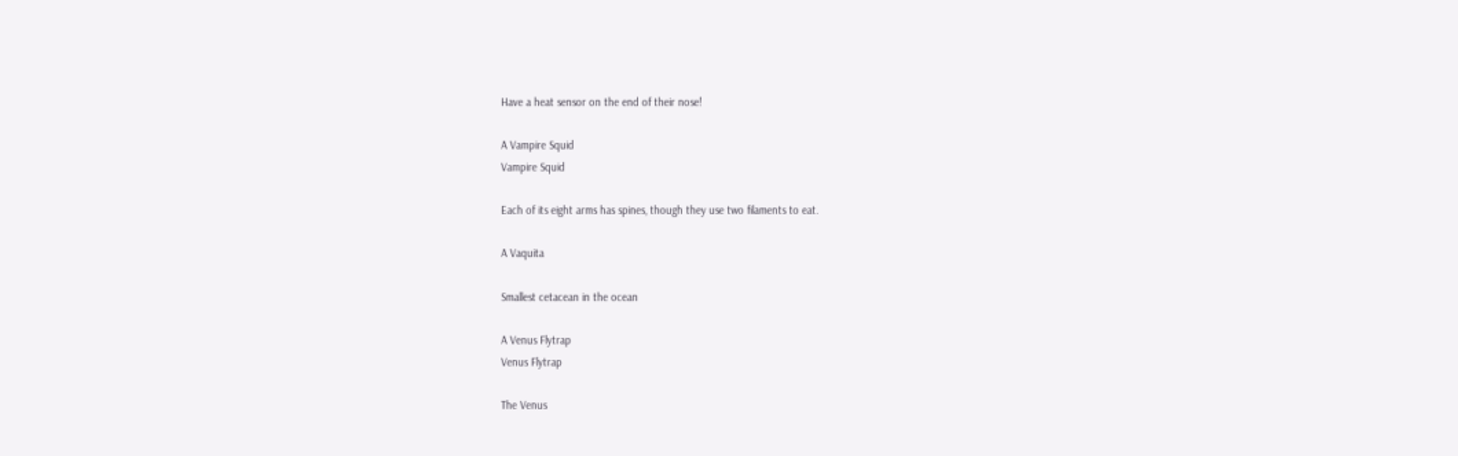Have a heat sensor on the end of their nose!

A Vampire Squid
Vampire Squid

Each of its eight arms has spines, though they use two filaments to eat.

A Vaquita

Smallest cetacean in the ocean

A Venus Flytrap
Venus Flytrap

The Venus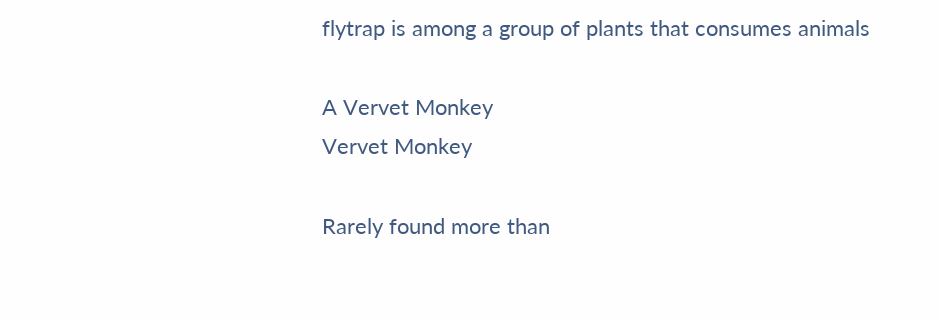flytrap is among a group of plants that consumes animals

A Vervet Monkey
Vervet Monkey

Rarely found more than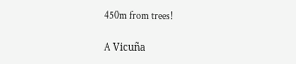450m from trees!

A Vicuña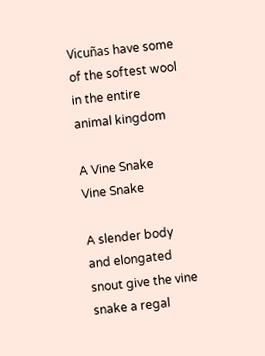Vicuñas have some of the softest wool in the entire animal kingdom

A Vine Snake
Vine Snake

A slender body and elongated snout give the vine snake a regal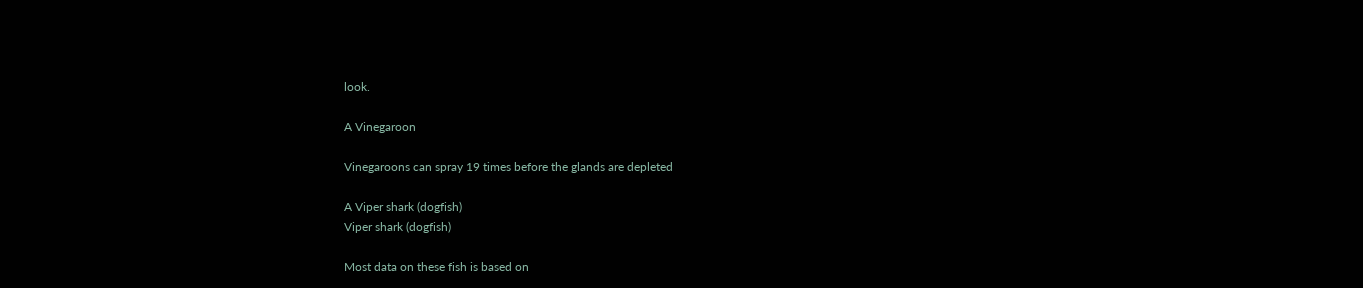look.

A Vinegaroon

Vinegaroons can spray 19 times before the glands are depleted

A Viper shark (dogfish)
Viper shark (dogfish)

Most data on these fish is based on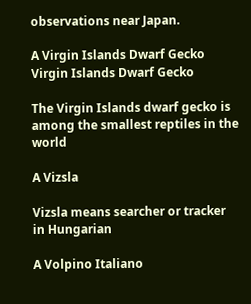observations near Japan.

A Virgin Islands Dwarf Gecko
Virgin Islands Dwarf Gecko

The Virgin Islands dwarf gecko is among the smallest reptiles in the world

A Vizsla

Vizsla means searcher or tracker in Hungarian

A Volpino Italiano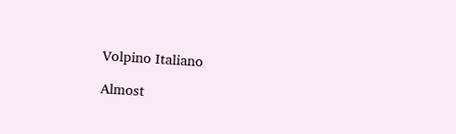Volpino Italiano

Almost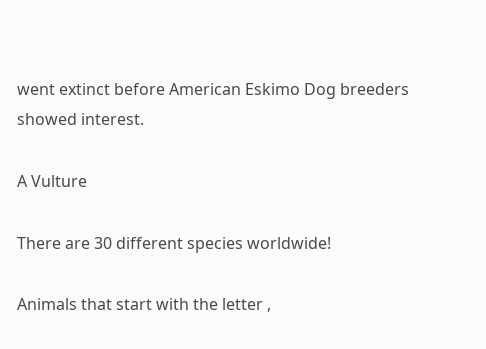went extinct before American Eskimo Dog breeders showed interest.

A Vulture

There are 30 different species worldwide!

Animals that start with the letter ,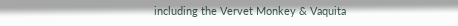including the Vervet Monkey & Vaquita